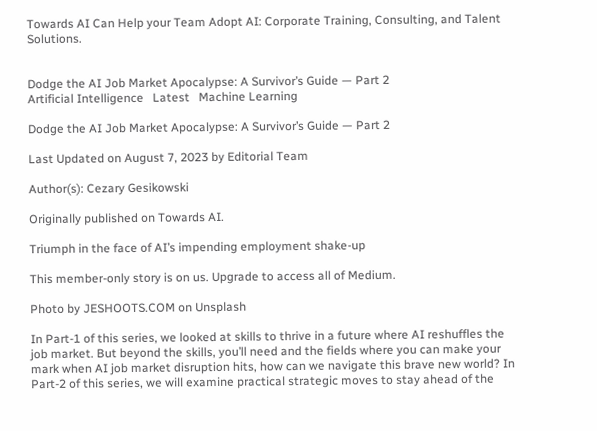Towards AI Can Help your Team Adopt AI: Corporate Training, Consulting, and Talent Solutions.


Dodge the AI Job Market Apocalypse: A Survivor’s Guide — Part 2
Artificial Intelligence   Latest   Machine Learning

Dodge the AI Job Market Apocalypse: A Survivor’s Guide — Part 2

Last Updated on August 7, 2023 by Editorial Team

Author(s): Cezary Gesikowski

Originally published on Towards AI.

Triumph in the face of AI’s impending employment shake-up

This member-only story is on us. Upgrade to access all of Medium.

Photo by JESHOOTS.COM on Unsplash

In Part-1 of this series, we looked at skills to thrive in a future where AI reshuffles the job market. But beyond the skills, you’ll need and the fields where you can make your mark when AI job market disruption hits, how can we navigate this brave new world? In Part-2 of this series, we will examine practical strategic moves to stay ahead of the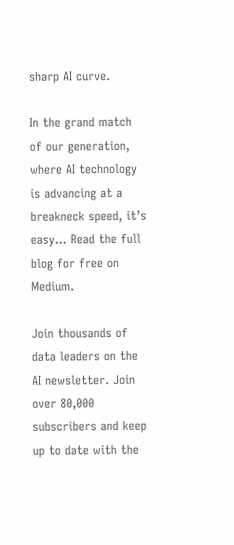sharp AI curve.

In the grand match of our generation, where AI technology is advancing at a breakneck speed, it’s easy… Read the full blog for free on Medium.

Join thousands of data leaders on the AI newsletter. Join over 80,000 subscribers and keep up to date with the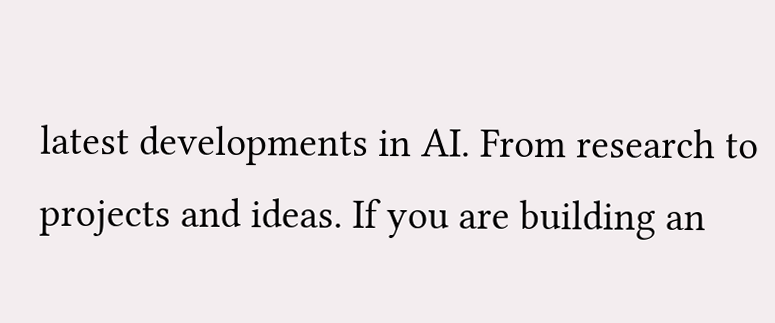latest developments in AI. From research to projects and ideas. If you are building an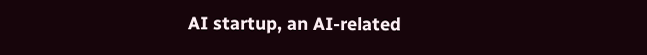AI startup, an AI-related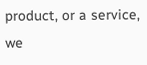product, or a service, we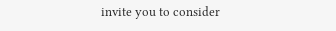invite you to consider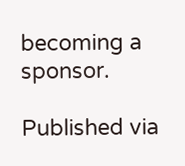becoming a sponsor.

Published via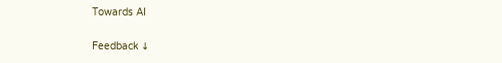Towards AI

Feedback ↓